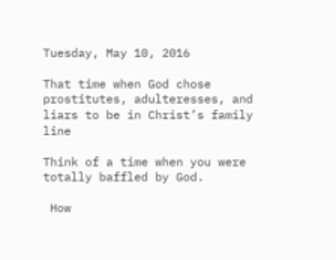Tuesday, May 10, 2016

That time when God chose prostitutes, adulteresses, and liars to be in Christ’s family line

Think of a time when you were totally baffled by God.

 How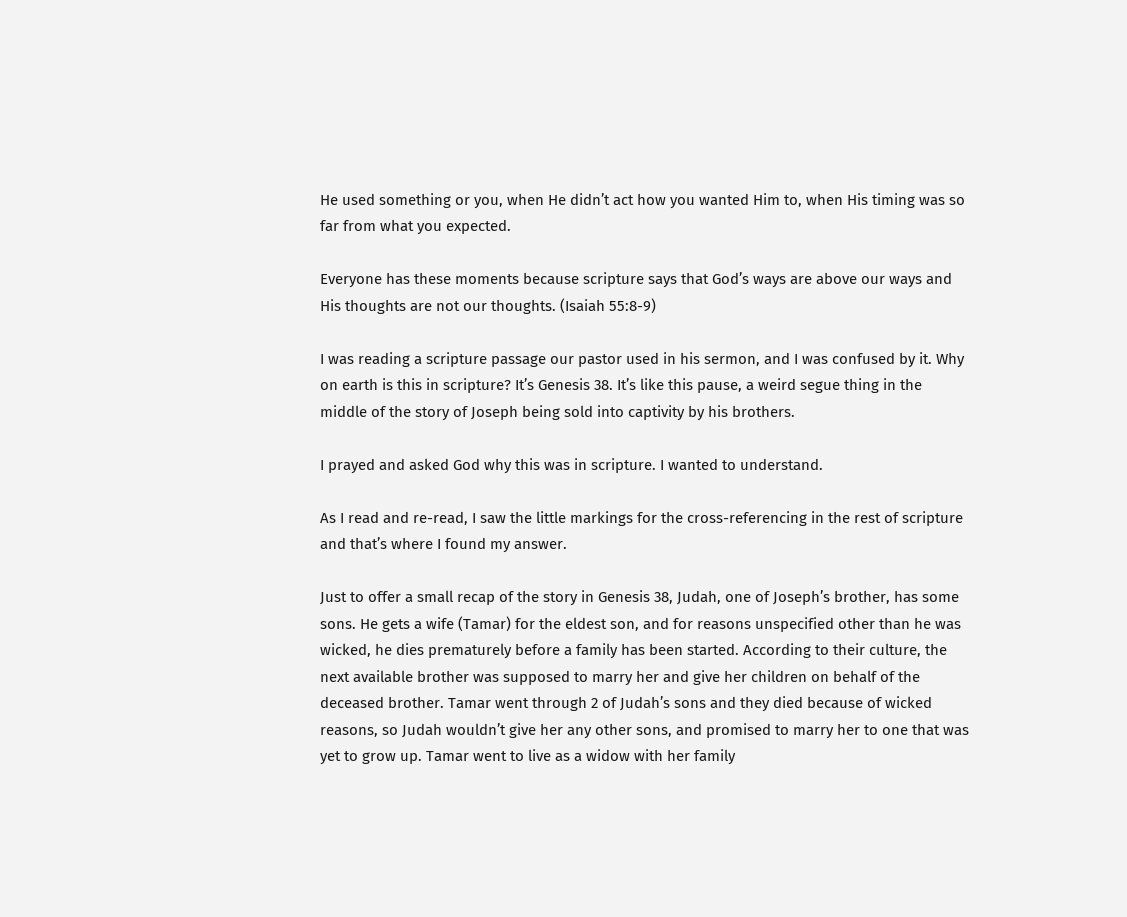He used something or you, when He didn’t act how you wanted Him to, when His timing was so far from what you expected.

Everyone has these moments because scripture says that God’s ways are above our ways and His thoughts are not our thoughts. (Isaiah 55:8-9)

I was reading a scripture passage our pastor used in his sermon, and I was confused by it. Why on earth is this in scripture? It’s Genesis 38. It’s like this pause, a weird segue thing in the middle of the story of Joseph being sold into captivity by his brothers.

I prayed and asked God why this was in scripture. I wanted to understand.

As I read and re-read, I saw the little markings for the cross-referencing in the rest of scripture and that’s where I found my answer.

Just to offer a small recap of the story in Genesis 38, Judah, one of Joseph’s brother, has some sons. He gets a wife (Tamar) for the eldest son, and for reasons unspecified other than he was wicked, he dies prematurely before a family has been started. According to their culture, the next available brother was supposed to marry her and give her children on behalf of the deceased brother. Tamar went through 2 of Judah’s sons and they died because of wicked reasons, so Judah wouldn’t give her any other sons, and promised to marry her to one that was yet to grow up. Tamar went to live as a widow with her family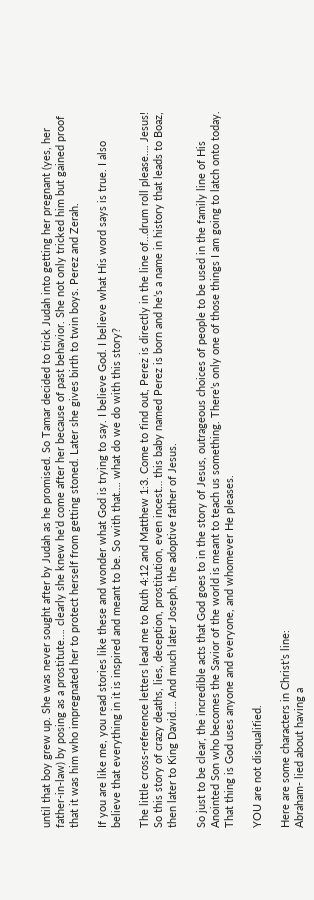until that boy grew up. She was never sought after by Judah as he promised. So Tamar decided to trick Judah into getting her pregnant (yes, her father-in-law) by posing as a prostitute…. clearly she knew he’d come after her because of past behavior. She not only tricked him but gained proof that it was him who impregnated her to protect herself from getting stoned. Later she gives birth to twin boys. Perez and Zerah.

If you are like me, you read stories like these and wonder what God is trying to say. I believe God. I believe what His word says is true. I also believe that everything in it is inspired and meant to be. So with that…. what do we do with this story?

The little cross-reference letters lead me to Ruth 4:12 and Matthew 1:3. Come to find out, Perez is directly in the line of…drum roll please…. Jesus! So this story of crazy deaths, lies, deception, prostitution, even incest… this baby named Perez is born and he’s a name in history that leads to Boaz, then later to King David…. And much later Joseph, the adoptive father of Jesus.

So just to be clear, the incredible acts that God goes to in the story of Jesus, outrageous choices of people to be used in the family line of His Anointed Son who becomes the Savior of the world is meant to teach us something. There’s only one of those things I am going to latch onto today. That thing is God uses anyone and everyone, and whomever He pleases.

YOU are not disqualified.

Here are some characters in Christ’s line:
Abraham- lied about having a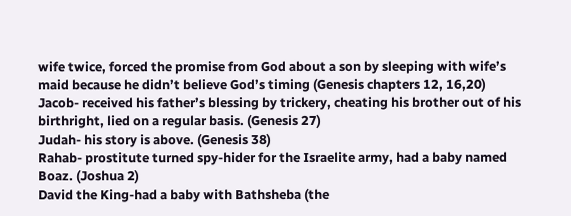wife twice, forced the promise from God about a son by sleeping with wife’s maid because he didn’t believe God’s timing (Genesis chapters 12, 16,20)
Jacob- received his father’s blessing by trickery, cheating his brother out of his birthright, lied on a regular basis. (Genesis 27)
Judah- his story is above. (Genesis 38)
Rahab- prostitute turned spy-hider for the Israelite army, had a baby named Boaz. (Joshua 2)
David the King-had a baby with Bathsheba (the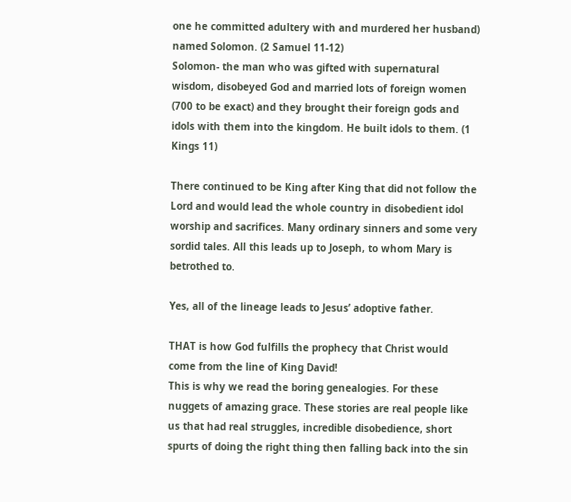one he committed adultery with and murdered her husband) named Solomon. (2 Samuel 11-12)
Solomon- the man who was gifted with supernatural wisdom, disobeyed God and married lots of foreign women (700 to be exact) and they brought their foreign gods and idols with them into the kingdom. He built idols to them. (1 Kings 11)

There continued to be King after King that did not follow the Lord and would lead the whole country in disobedient idol worship and sacrifices. Many ordinary sinners and some very sordid tales. All this leads up to Joseph, to whom Mary is betrothed to.

Yes, all of the lineage leads to Jesus’ adoptive father.

THAT is how God fulfills the prophecy that Christ would come from the line of King David!
This is why we read the boring genealogies. For these nuggets of amazing grace. These stories are real people like us that had real struggles, incredible disobedience, short spurts of doing the right thing then falling back into the sin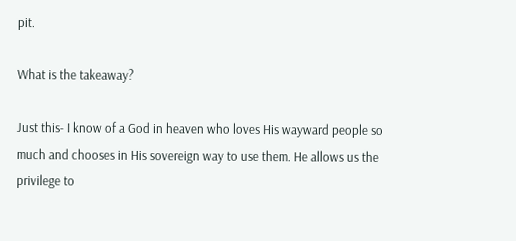pit.

What is the takeaway?

Just this- I know of a God in heaven who loves His wayward people so much and chooses in His sovereign way to use them. He allows us the privilege to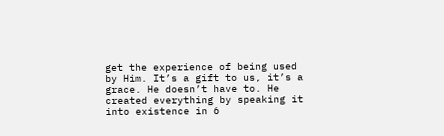get the experience of being used by Him. It’s a gift to us, it’s a grace. He doesn’t have to. He created everything by speaking it into existence in 6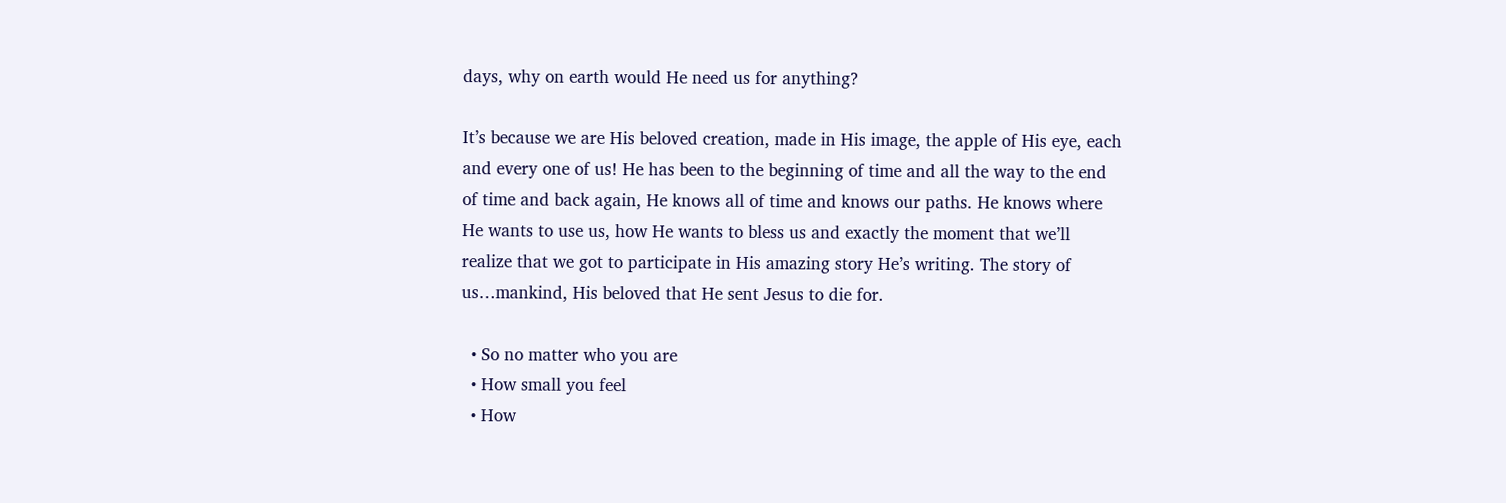days, why on earth would He need us for anything?

It’s because we are His beloved creation, made in His image, the apple of His eye, each and every one of us! He has been to the beginning of time and all the way to the end of time and back again, He knows all of time and knows our paths. He knows where He wants to use us, how He wants to bless us and exactly the moment that we’ll realize that we got to participate in His amazing story He’s writing. The story of us…mankind, His beloved that He sent Jesus to die for.

  • So no matter who you are
  • How small you feel
  • How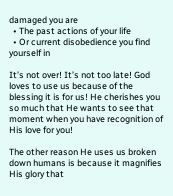damaged you are
  • The past actions of your life
  • Or current disobedience you find yourself in

It’s not over! It’s not too late! God loves to use us because of the blessing it is for us! He cherishes you so much that He wants to see that moment when you have recognition of His love for you!

The other reason He uses us broken down humans is because it magnifies His glory that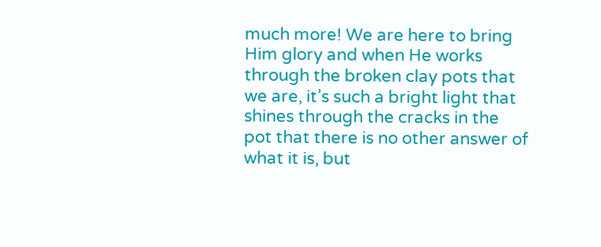much more! We are here to bring Him glory and when He works through the broken clay pots that we are, it’s such a bright light that shines through the cracks in the pot that there is no other answer of what it is, but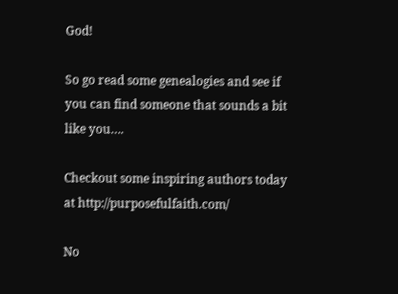God!

So go read some genealogies and see if you can find someone that sounds a bit like you….

Checkout some inspiring authors today at http://purposefulfaith.com/

No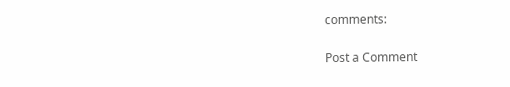comments:

Post a Comment